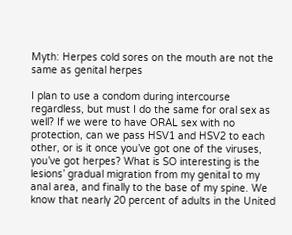Myth: Herpes cold sores on the mouth are not the same as genital herpes

I plan to use a condom during intercourse regardless, but must I do the same for oral sex as well? If we were to have ORAL sex with no protection, can we pass HSV1 and HSV2 to each other, or is it once you’ve got one of the viruses, you’ve got herpes? What is SO interesting is the lesions’ gradual migration from my genital to my anal area, and finally to the base of my spine. We know that nearly 20 percent of adults in the United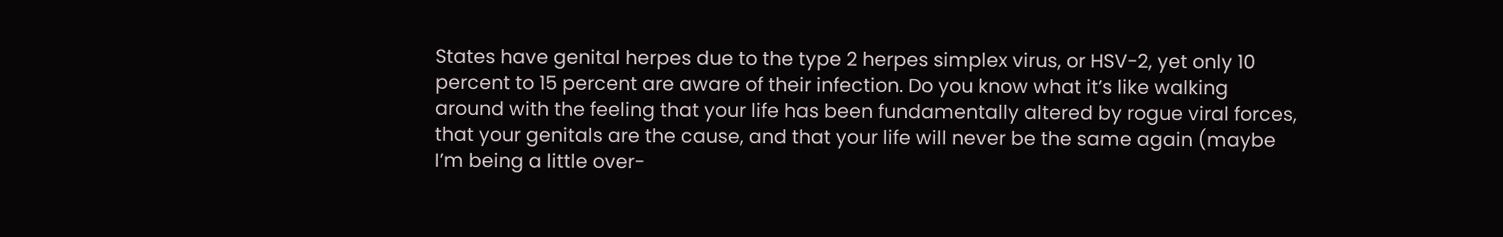States have genital herpes due to the type 2 herpes simplex virus, or HSV-2, yet only 10 percent to 15 percent are aware of their infection. Do you know what it’s like walking around with the feeling that your life has been fundamentally altered by rogue viral forces, that your genitals are the cause, and that your life will never be the same again (maybe I’m being a little over-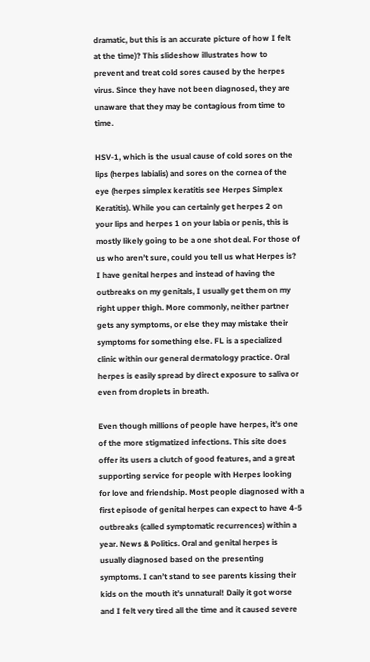dramatic, but this is an accurate picture of how I felt at the time)? This slideshow illustrates how to prevent and treat cold sores caused by the herpes virus. Since they have not been diagnosed, they are unaware that they may be contagious from time to time.

HSV-1, which is the usual cause of cold sores on the lips (herpes labialis) and sores on the cornea of the eye (herpes simplex keratitis see Herpes Simplex Keratitis). While you can certainly get herpes 2 on your lips and herpes 1 on your labia or penis, this is mostly likely going to be a one shot deal. For those of us who aren’t sure, could you tell us what Herpes is? I have genital herpes and instead of having the outbreaks on my genitals, I usually get them on my right upper thigh. More commonly, neither partner gets any symptoms, or else they may mistake their symptoms for something else. FL is a specialized clinic within our general dermatology practice. Oral herpes is easily spread by direct exposure to saliva or even from droplets in breath.

Even though millions of people have herpes, it’s one of the more stigmatized infections. This site does offer its users a clutch of good features, and a great supporting service for people with Herpes looking for love and friendship. Most people diagnosed with a first episode of genital herpes can expect to have 4-5 outbreaks (called symptomatic recurrences) within a year. News & Politics. Oral and genital herpes is usually diagnosed based on the presenting symptoms. I can’t stand to see parents kissing their kids on the mouth it’s unnatural! Daily it got worse and I felt very tired all the time and it caused severe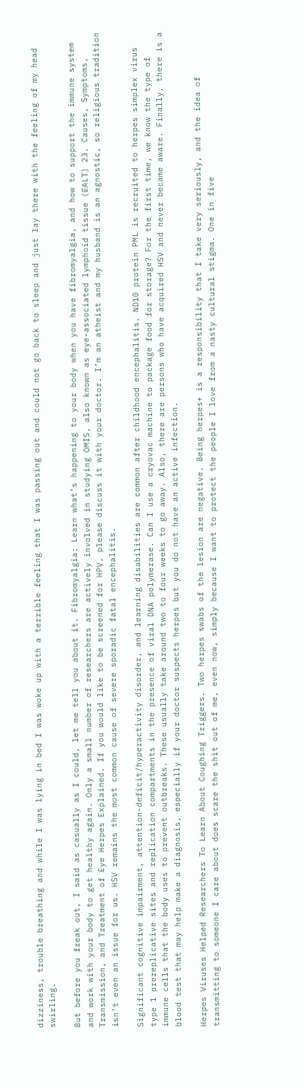dizziness, trouble breathing and while I was lying in bed I was woke up with a terrible feeling that I was passing out and could not go back to sleep and just lay there with the feeling of my head swirling.

But before you freak out, I said as casually as I could, let me tell you about it. Fibromyalgia: Learn what’s happening to your body when you have fibromyalgia, and how to support the immune system and work with your body to get healthy again. Only a small number of researchers are actively involved in studying OMIS, also known as eye-associated lymphoid tissue (EALT) 23. Causes, Symptoms, Transmission, and Treatment of Eye Herpes Explained. If you would like to be screened for HPV, please discuss it with your doctor. I’m an atheist and my husband is an agnostic, so religious tradition isn’t even an issue for us. HSV remains the most common cause of severe sporadic fatal encephalitis.

Significant cognitive impairment, attention-deficit/hyperactivity disorder, and learning disabilities are common after childhood encephalitis. ND10 protein PML is recruited to herpes simplex virus type 1 prereplicative sites and replication compartments in the presence of viral DNA polymerase. Can I use a cryovac machine to package food for storage? For the first time, we know the type of immune cells that the body uses to prevent outbreaks. These usually take around two to four weeks to go away. Also, there are persons who have acquired HSV and never became aware. Finally, there is a blood test that may help make a diagnosis, especially if your doctor suspects herpes but you do not have an active infection.

Herpes Viruses Helped Researchers To Learn About Coughing Triggers. Two herpes swabs of the lesion are negative. Being herpes+ is a responsibility that I take very seriously, and the idea of transmitting to someone I care about does scare the shit out of me, even now, simply because I want to protect the people I love from a nasty cultural stigma. One in five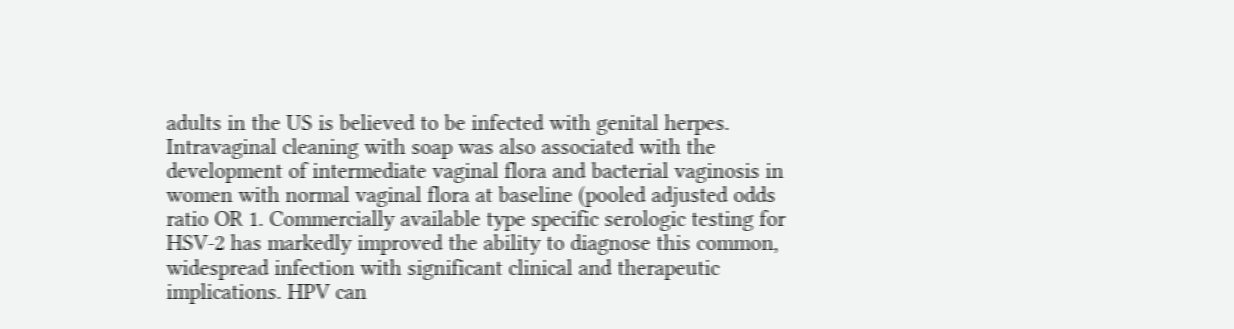adults in the US is believed to be infected with genital herpes. Intravaginal cleaning with soap was also associated with the development of intermediate vaginal flora and bacterial vaginosis in women with normal vaginal flora at baseline (pooled adjusted odds ratio OR 1. Commercially available type specific serologic testing for HSV-2 has markedly improved the ability to diagnose this common, widespread infection with significant clinical and therapeutic implications. HPV can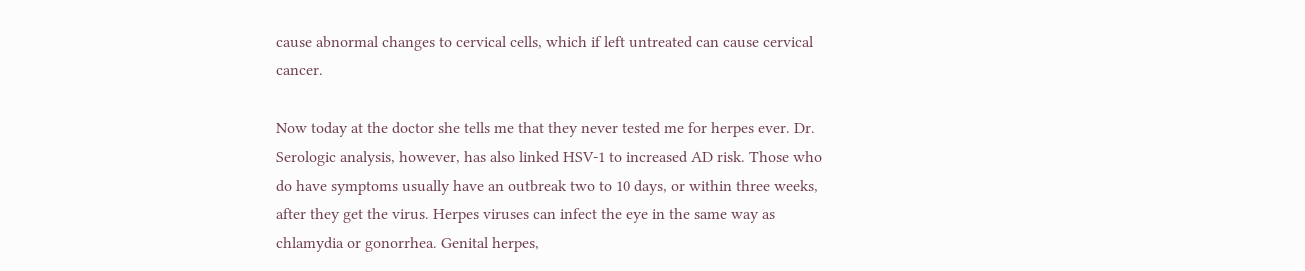cause abnormal changes to cervical cells, which if left untreated can cause cervical cancer.

Now today at the doctor she tells me that they never tested me for herpes ever. Dr. Serologic analysis, however, has also linked HSV-1 to increased AD risk. Those who do have symptoms usually have an outbreak two to 10 days, or within three weeks, after they get the virus. Herpes viruses can infect the eye in the same way as chlamydia or gonorrhea. Genital herpes,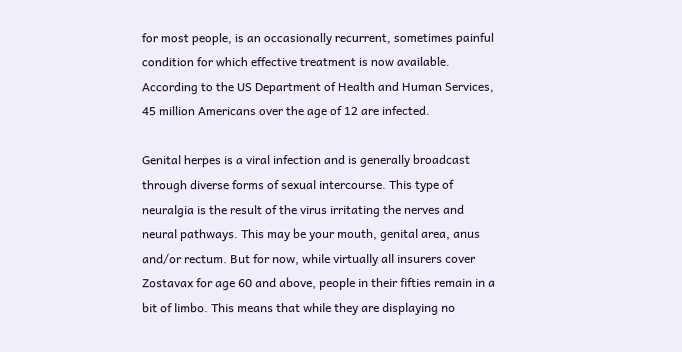for most people, is an occasionally recurrent, sometimes painful condition for which effective treatment is now available. According to the US Department of Health and Human Services, 45 million Americans over the age of 12 are infected.

Genital herpes is a viral infection and is generally broadcast through diverse forms of sexual intercourse. This type of neuralgia is the result of the virus irritating the nerves and neural pathways. This may be your mouth, genital area, anus and/or rectum. But for now, while virtually all insurers cover Zostavax for age 60 and above, people in their fifties remain in a bit of limbo. This means that while they are displaying no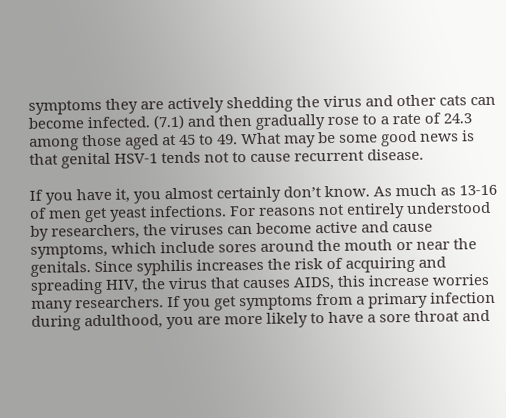symptoms they are actively shedding the virus and other cats can become infected. (7.1) and then gradually rose to a rate of 24.3 among those aged at 45 to 49. What may be some good news is that genital HSV-1 tends not to cause recurrent disease.

If you have it, you almost certainly don’t know. As much as 13-16 of men get yeast infections. For reasons not entirely understood by researchers, the viruses can become active and cause symptoms, which include sores around the mouth or near the genitals. Since syphilis increases the risk of acquiring and spreading HIV, the virus that causes AIDS, this increase worries many researchers. If you get symptoms from a primary infection during adulthood, you are more likely to have a sore throat and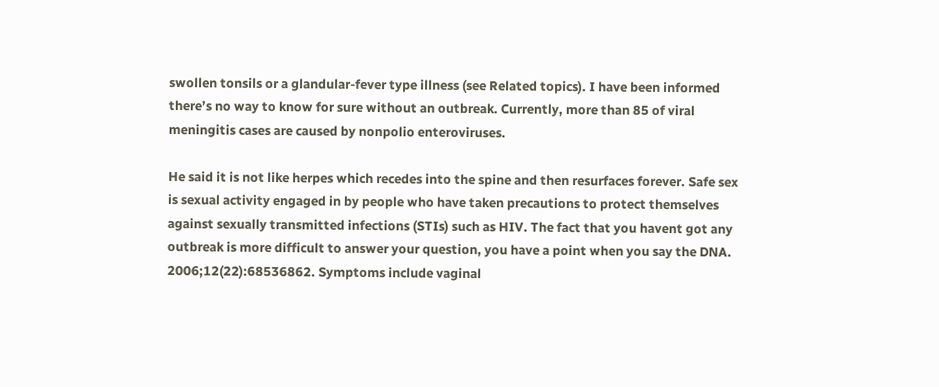swollen tonsils or a glandular-fever type illness (see Related topics). I have been informed there’s no way to know for sure without an outbreak. Currently, more than 85 of viral meningitis cases are caused by nonpolio enteroviruses.

He said it is not like herpes which recedes into the spine and then resurfaces forever. Safe sex is sexual activity engaged in by people who have taken precautions to protect themselves against sexually transmitted infections (STIs) such as HIV. The fact that you havent got any outbreak is more difficult to answer your question, you have a point when you say the DNA. 2006;12(22):68536862. Symptoms include vaginal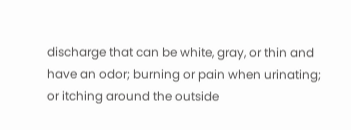discharge that can be white, gray, or thin and have an odor; burning or pain when urinating; or itching around the outside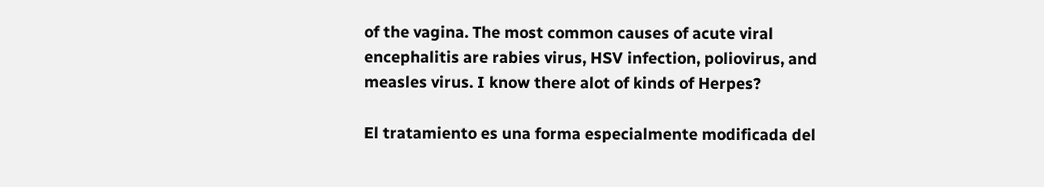of the vagina. The most common causes of acute viral encephalitis are rabies virus, HSV infection, poliovirus, and measles virus. I know there alot of kinds of Herpes?

El tratamiento es una forma especialmente modificada del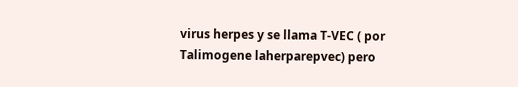virus herpes y se llama T-VEC ( por Talimogene laherparepvec) pero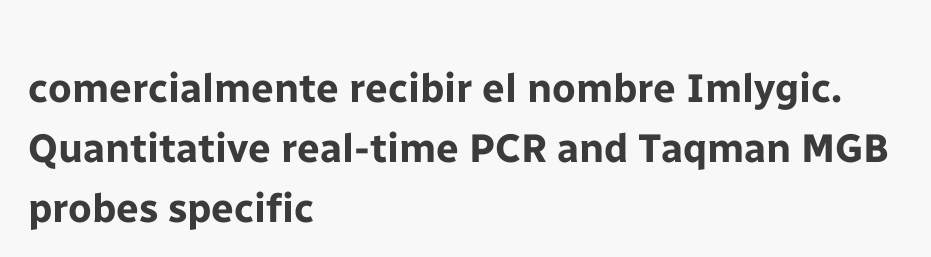comercialmente recibir el nombre Imlygic. Quantitative real-time PCR and Taqman MGB probes specific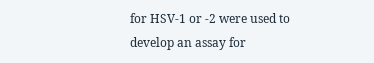for HSV-1 or -2 were used to develop an assay for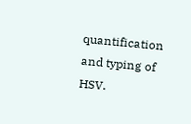quantification and typing of HSV.